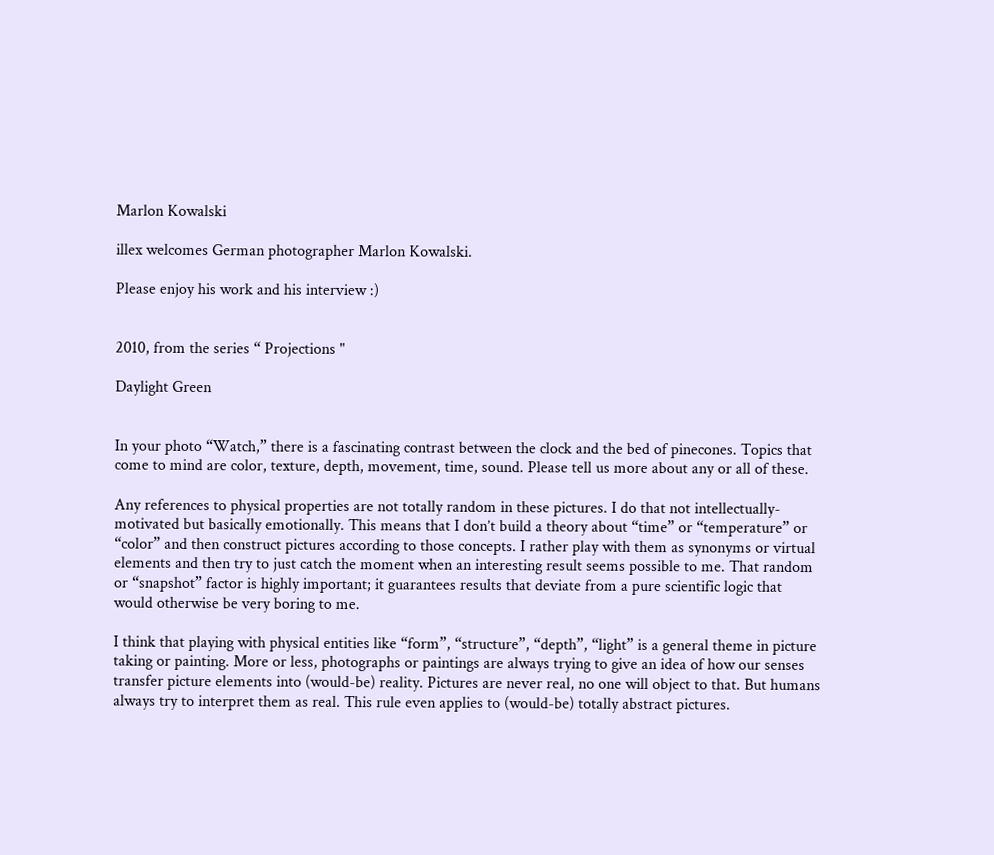Marlon Kowalski

illex welcomes German photographer Marlon Kowalski.

Please enjoy his work and his interview :)


2010, from the series “ Projections "

Daylight Green


In your photo “Watch,” there is a fascinating contrast between the clock and the bed of pinecones. Topics that come to mind are color, texture, depth, movement, time, sound. Please tell us more about any or all of these.

Any references to physical properties are not totally random in these pictures. I do that not intellectually-motivated but basically emotionally. This means that I don’t build a theory about “time” or “temperature” or “color” and then construct pictures according to those concepts. I rather play with them as synonyms or virtual elements and then try to just catch the moment when an interesting result seems possible to me. That random or “snapshot” factor is highly important; it guarantees results that deviate from a pure scientific logic that would otherwise be very boring to me.

I think that playing with physical entities like “form”, “structure”, “depth”, “light” is a general theme in picture taking or painting. More or less, photographs or paintings are always trying to give an idea of how our senses transfer picture elements into (would-be) reality. Pictures are never real, no one will object to that. But humans always try to interpret them as real. This rule even applies to (would-be) totally abstract pictures.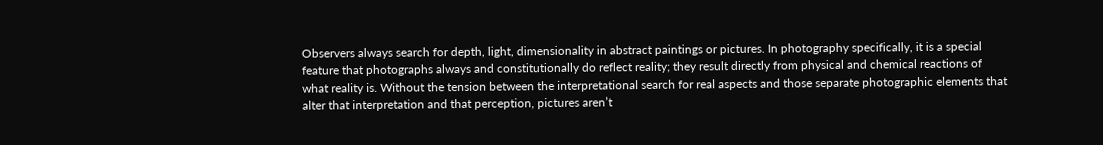Observers always search for depth, light, dimensionality in abstract paintings or pictures. In photography specifically, it is a special feature that photographs always and constitutionally do reflect reality; they result directly from physical and chemical reactions of what reality is. Without the tension between the interpretational search for real aspects and those separate photographic elements that alter that interpretation and that perception, pictures aren’t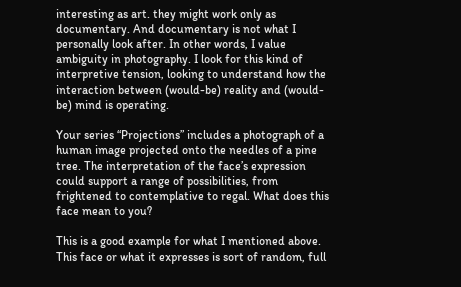interesting as art. they might work only as documentary. And documentary is not what I personally look after. In other words, I value ambiguity in photography. I look for this kind of interpretive tension, looking to understand how the interaction between (would-be) reality and (would-be) mind is operating.

Your series “Projections” includes a photograph of a human image projected onto the needles of a pine tree. The interpretation of the face’s expression could support a range of possibilities, from frightened to contemplative to regal. What does this face mean to you?

This is a good example for what I mentioned above. This face or what it expresses is sort of random, full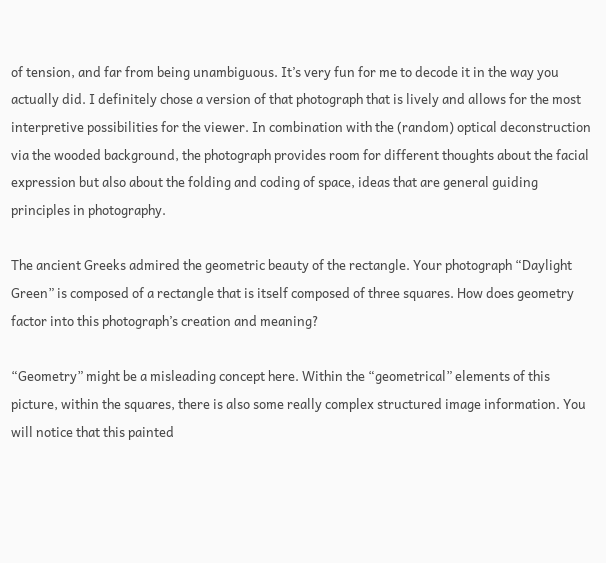of tension, and far from being unambiguous. It’s very fun for me to decode it in the way you actually did. I definitely chose a version of that photograph that is lively and allows for the most interpretive possibilities for the viewer. In combination with the (random) optical deconstruction via the wooded background, the photograph provides room for different thoughts about the facial expression but also about the folding and coding of space, ideas that are general guiding principles in photography.

The ancient Greeks admired the geometric beauty of the rectangle. Your photograph “Daylight Green” is composed of a rectangle that is itself composed of three squares. How does geometry factor into this photograph’s creation and meaning?

“Geometry” might be a misleading concept here. Within the “geometrical” elements of this picture, within the squares, there is also some really complex structured image information. You will notice that this painted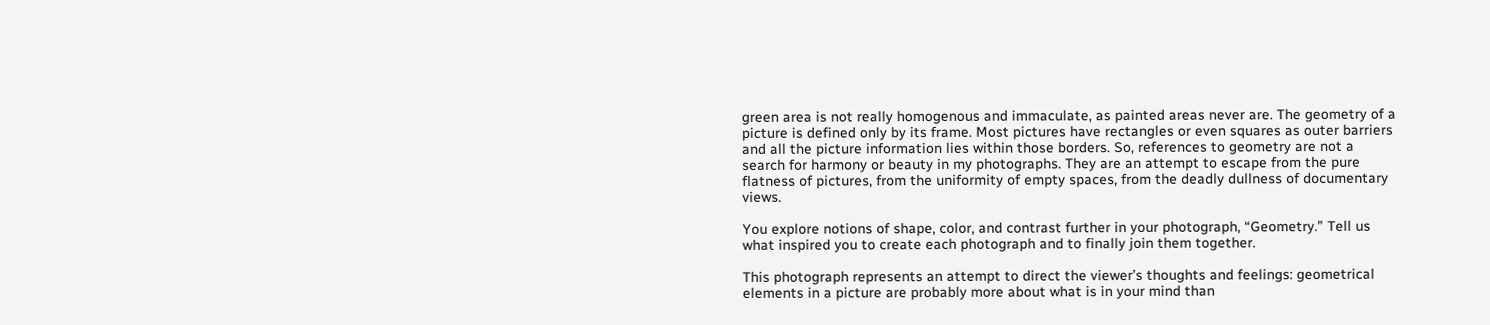green area is not really homogenous and immaculate, as painted areas never are. The geometry of a picture is defined only by its frame. Most pictures have rectangles or even squares as outer barriers and all the picture information lies within those borders. So, references to geometry are not a search for harmony or beauty in my photographs. They are an attempt to escape from the pure flatness of pictures, from the uniformity of empty spaces, from the deadly dullness of documentary views.

You explore notions of shape, color, and contrast further in your photograph, “Geometry.” Tell us what inspired you to create each photograph and to finally join them together.

This photograph represents an attempt to direct the viewer’s thoughts and feelings: geometrical elements in a picture are probably more about what is in your mind than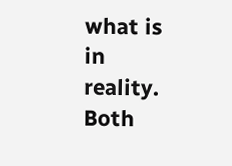what is in reality. Both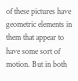of these pictures have geometric elements in them that appear to have some sort of motion. But in both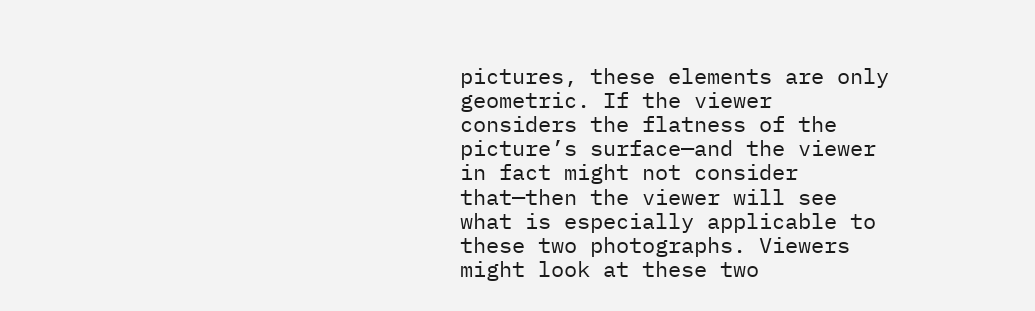pictures, these elements are only geometric. If the viewer considers the flatness of the picture’s surface—and the viewer in fact might not consider that—then the viewer will see what is especially applicable to these two photographs. Viewers might look at these two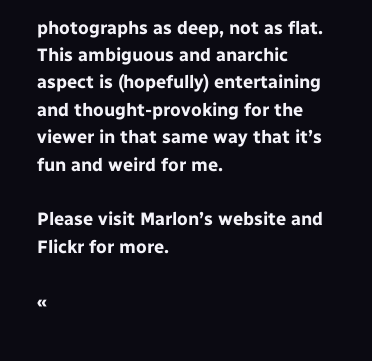photographs as deep, not as flat. This ambiguous and anarchic aspect is (hopefully) entertaining and thought-provoking for the viewer in that same way that it’s fun and weird for me.

Please visit Marlon’s website and Flickr for more.

«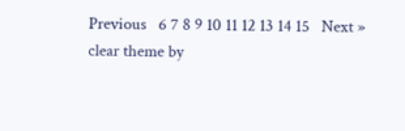Previous   6 7 8 9 10 11 12 13 14 15   Next »
clear theme by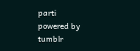parti
powered by tumblr